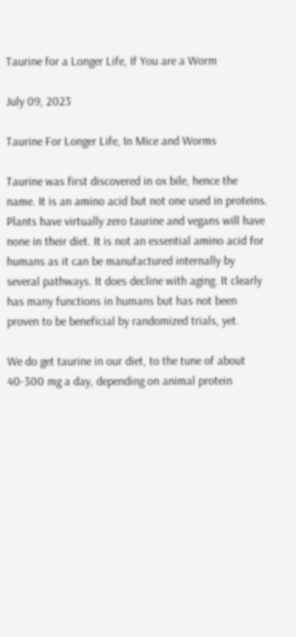Taurine for a Longer Life, If You are a Worm

July 09, 2023

Taurine For Longer Life, In Mice and Worms

Taurine was first discovered in ox bile, hence the name. It is an amino acid but not one used in proteins. Plants have virtually zero taurine and vegans will have none in their diet. It is not an essential amino acid for humans as it can be manufactured internally by several pathways. It does decline with aging. It clearly has many functions in humans but has not been proven to be beneficial by randomized trials, yet.

We do get taurine in our diet, to the tune of about 40-300 mg a day, depending on animal protein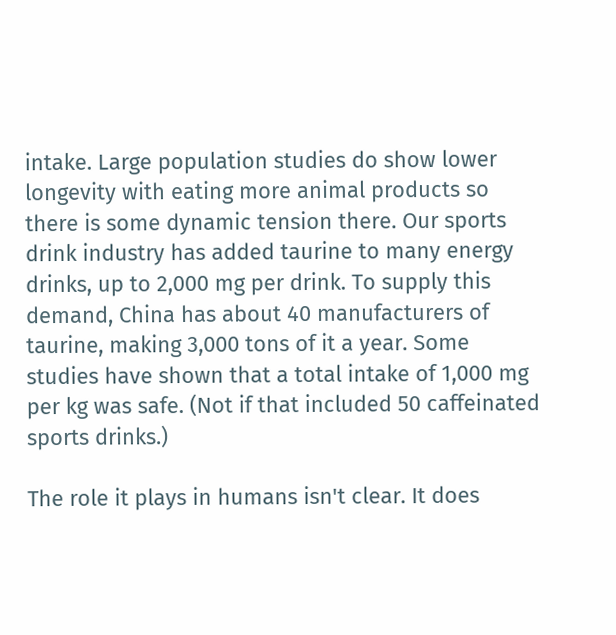intake. Large population studies do show lower longevity with eating more animal products so there is some dynamic tension there. Our sports drink industry has added taurine to many energy drinks, up to 2,000 mg per drink. To supply this demand, China has about 40 manufacturers of taurine, making 3,000 tons of it a year. Some studies have shown that a total intake of 1,000 mg per kg was safe. (Not if that included 50 caffeinated sports drinks.)

The role it plays in humans isn't clear. It does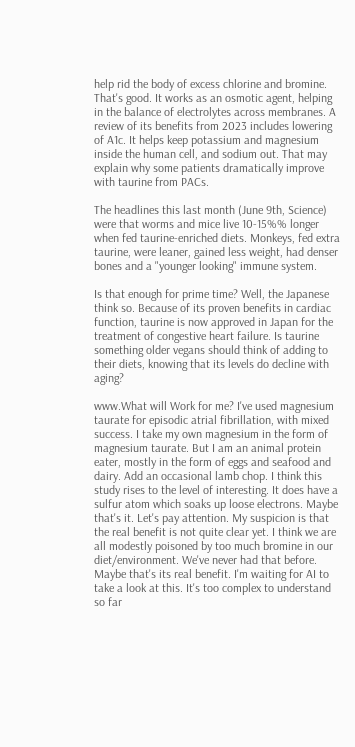help rid the body of excess chlorine and bromine. That's good. It works as an osmotic agent, helping in the balance of electrolytes across membranes. A review of its benefits from 2023 includes lowering of A1c. It helps keep potassium and magnesium inside the human cell, and sodium out. That may explain why some patients dramatically improve with taurine from PACs.

The headlines this last month (June 9th, Science) were that worms and mice live 10-15%% longer when fed taurine-enriched diets. Monkeys, fed extra taurine, were leaner, gained less weight, had denser bones and a "younger looking" immune system.

Is that enough for prime time? Well, the Japanese think so. Because of its proven benefits in cardiac function, taurine is now approved in Japan for the treatment of congestive heart failure. Is taurine something older vegans should think of adding to their diets, knowing that its levels do decline with aging?

www.What will Work for me? I've used magnesium taurate for episodic atrial fibrillation, with mixed success. I take my own magnesium in the form of magnesium taurate. But I am an animal protein eater, mostly in the form of eggs and seafood and dairy. Add an occasional lamb chop. I think this study rises to the level of interesting. It does have a sulfur atom which soaks up loose electrons. Maybe that's it. Let's pay attention. My suspicion is that the real benefit is not quite clear yet. I think we are all modestly poisoned by too much bromine in our diet/environment. We've never had that before. Maybe that's its real benefit. I'm waiting for AI to take a look at this. It's too complex to understand so far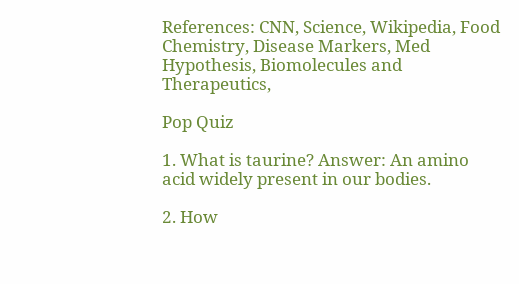References: CNN, Science, Wikipedia, Food Chemistry, Disease Markers, Med Hypothesis, Biomolecules and Therapeutics,

Pop Quiz

1. What is taurine? Answer: An amino acid widely present in our bodies.

2. How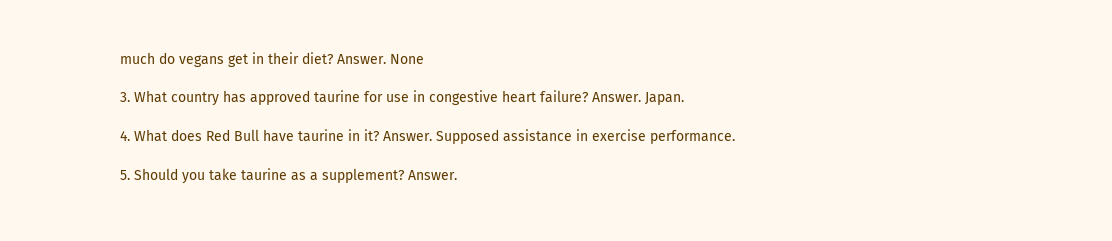much do vegans get in their diet? Answer. None

3. What country has approved taurine for use in congestive heart failure? Answer. Japan.

4. What does Red Bull have taurine in it? Answer. Supposed assistance in exercise performance.

5. Should you take taurine as a supplement? Answer.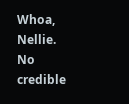Whoa, Nellie. No credible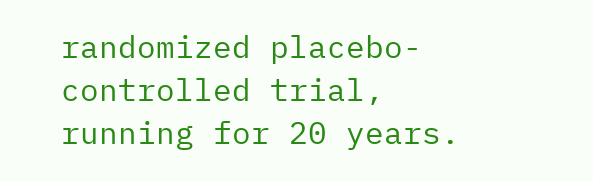randomized placebo-controlled trial, running for 20 years.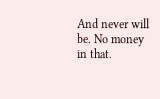And never will be. No money in that.